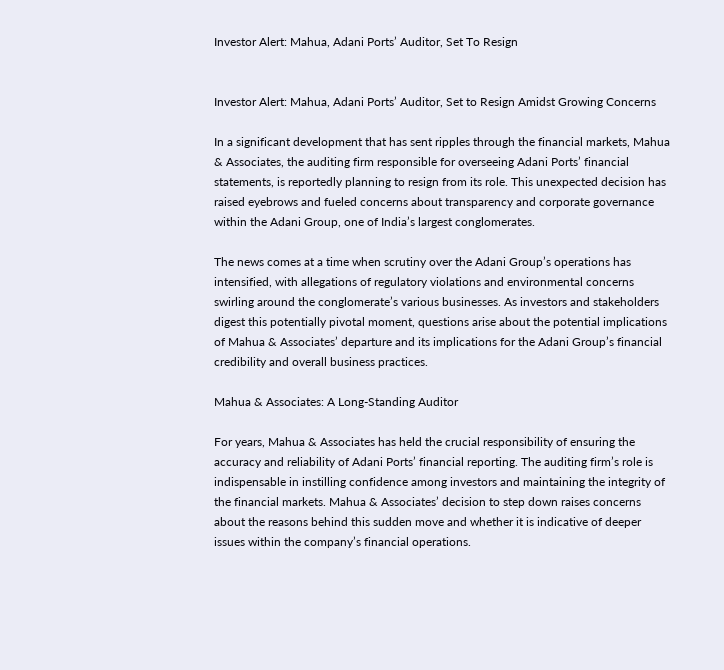Investor Alert: Mahua, Adani Ports’ Auditor, Set To Resign


Investor Alert: Mahua, Adani Ports’ Auditor, Set to Resign Amidst Growing Concerns

In a significant development that has sent ripples through the financial markets, Mahua & Associates, the auditing firm responsible for overseeing Adani Ports’ financial statements, is reportedly planning to resign from its role. This unexpected decision has raised eyebrows and fueled concerns about transparency and corporate governance within the Adani Group, one of India’s largest conglomerates.

The news comes at a time when scrutiny over the Adani Group’s operations has intensified, with allegations of regulatory violations and environmental concerns swirling around the conglomerate’s various businesses. As investors and stakeholders digest this potentially pivotal moment, questions arise about the potential implications of Mahua & Associates’ departure and its implications for the Adani Group’s financial credibility and overall business practices.

Mahua & Associates: A Long-Standing Auditor

For years, Mahua & Associates has held the crucial responsibility of ensuring the accuracy and reliability of Adani Ports’ financial reporting. The auditing firm’s role is indispensable in instilling confidence among investors and maintaining the integrity of the financial markets. Mahua & Associates’ decision to step down raises concerns about the reasons behind this sudden move and whether it is indicative of deeper issues within the company’s financial operations.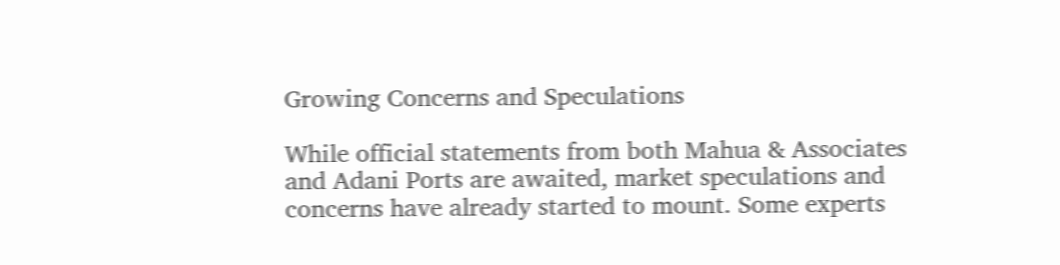Growing Concerns and Speculations

While official statements from both Mahua & Associates and Adani Ports are awaited, market speculations and concerns have already started to mount. Some experts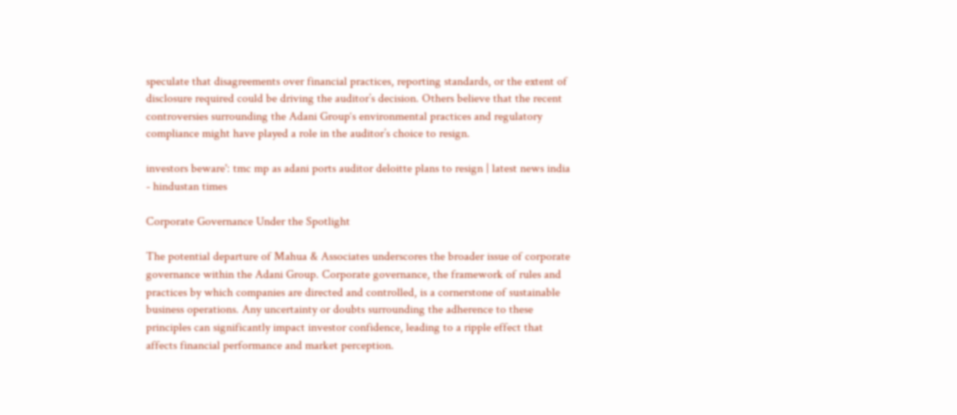speculate that disagreements over financial practices, reporting standards, or the extent of disclosure required could be driving the auditor’s decision. Others believe that the recent controversies surrounding the Adani Group‘s environmental practices and regulatory compliance might have played a role in the auditor’s choice to resign.

investors beware': tmc mp as adani ports auditor deloitte plans to resign | latest news india - hindustan times

Corporate Governance Under the Spotlight

The potential departure of Mahua & Associates underscores the broader issue of corporate governance within the Adani Group. Corporate governance, the framework of rules and practices by which companies are directed and controlled, is a cornerstone of sustainable business operations. Any uncertainty or doubts surrounding the adherence to these principles can significantly impact investor confidence, leading to a ripple effect that affects financial performance and market perception.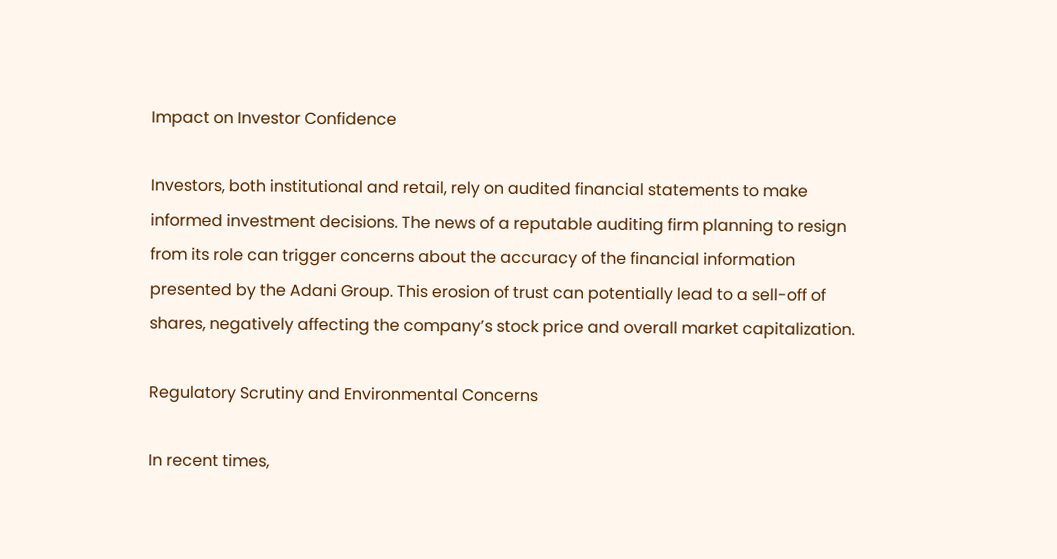Impact on Investor Confidence

Investors, both institutional and retail, rely on audited financial statements to make informed investment decisions. The news of a reputable auditing firm planning to resign from its role can trigger concerns about the accuracy of the financial information presented by the Adani Group. This erosion of trust can potentially lead to a sell-off of shares, negatively affecting the company’s stock price and overall market capitalization.

Regulatory Scrutiny and Environmental Concerns

In recent times,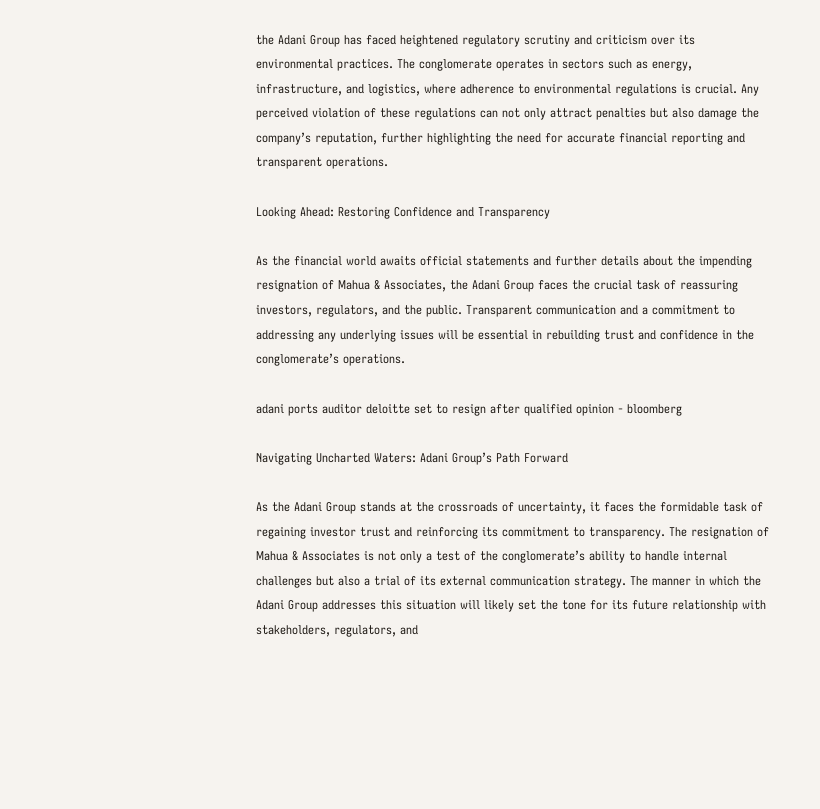the Adani Group has faced heightened regulatory scrutiny and criticism over its environmental practices. The conglomerate operates in sectors such as energy, infrastructure, and logistics, where adherence to environmental regulations is crucial. Any perceived violation of these regulations can not only attract penalties but also damage the company’s reputation, further highlighting the need for accurate financial reporting and transparent operations.

Looking Ahead: Restoring Confidence and Transparency

As the financial world awaits official statements and further details about the impending resignation of Mahua & Associates, the Adani Group faces the crucial task of reassuring investors, regulators, and the public. Transparent communication and a commitment to addressing any underlying issues will be essential in rebuilding trust and confidence in the conglomerate’s operations.

adani ports auditor deloitte set to resign after qualified opinion - bloomberg

Navigating Uncharted Waters: Adani Group’s Path Forward

As the Adani Group stands at the crossroads of uncertainty, it faces the formidable task of regaining investor trust and reinforcing its commitment to transparency. The resignation of Mahua & Associates is not only a test of the conglomerate’s ability to handle internal challenges but also a trial of its external communication strategy. The manner in which the Adani Group addresses this situation will likely set the tone for its future relationship with stakeholders, regulators, and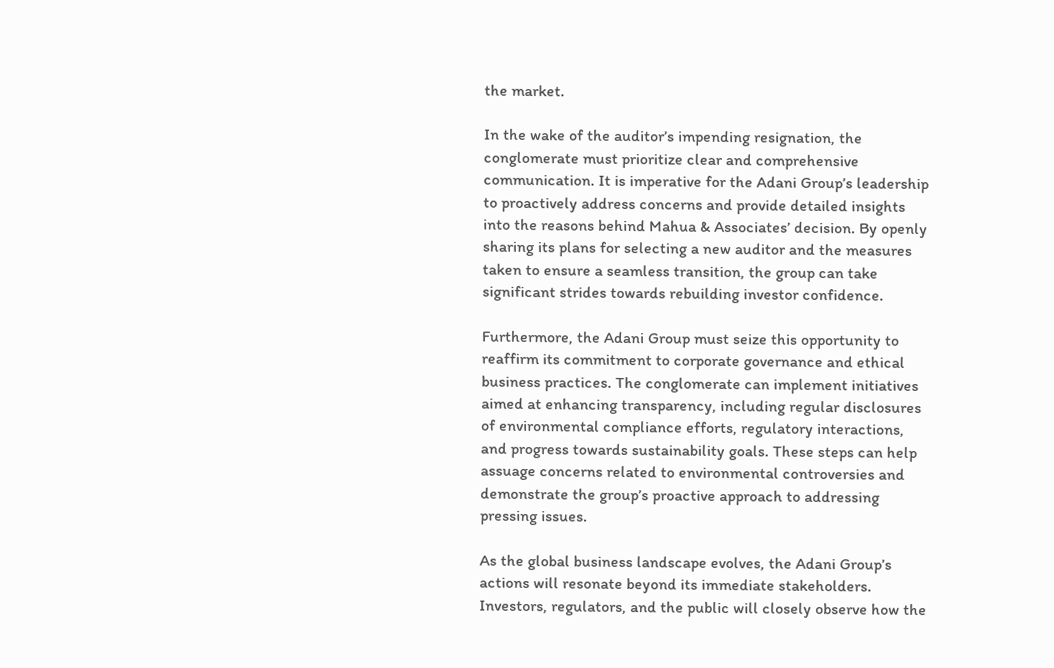the market.

In the wake of the auditor’s impending resignation, the conglomerate must prioritize clear and comprehensive communication. It is imperative for the Adani Group’s leadership to proactively address concerns and provide detailed insights into the reasons behind Mahua & Associates’ decision. By openly sharing its plans for selecting a new auditor and the measures taken to ensure a seamless transition, the group can take significant strides towards rebuilding investor confidence.

Furthermore, the Adani Group must seize this opportunity to reaffirm its commitment to corporate governance and ethical business practices. The conglomerate can implement initiatives aimed at enhancing transparency, including regular disclosures of environmental compliance efforts, regulatory interactions, and progress towards sustainability goals. These steps can help assuage concerns related to environmental controversies and demonstrate the group’s proactive approach to addressing pressing issues.

As the global business landscape evolves, the Adani Group’s actions will resonate beyond its immediate stakeholders. Investors, regulators, and the public will closely observe how the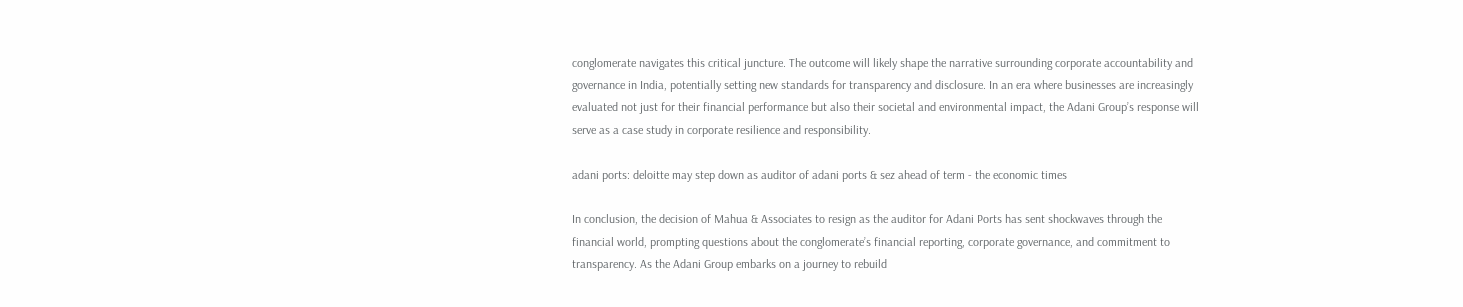conglomerate navigates this critical juncture. The outcome will likely shape the narrative surrounding corporate accountability and governance in India, potentially setting new standards for transparency and disclosure. In an era where businesses are increasingly evaluated not just for their financial performance but also their societal and environmental impact, the Adani Group’s response will serve as a case study in corporate resilience and responsibility.

adani ports: deloitte may step down as auditor of adani ports & sez ahead of term - the economic times

In conclusion, the decision of Mahua & Associates to resign as the auditor for Adani Ports has sent shockwaves through the financial world, prompting questions about the conglomerate’s financial reporting, corporate governance, and commitment to transparency. As the Adani Group embarks on a journey to rebuild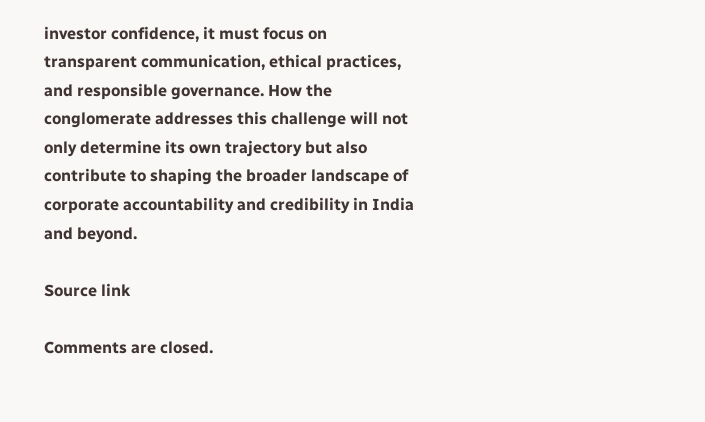investor confidence, it must focus on transparent communication, ethical practices, and responsible governance. How the conglomerate addresses this challenge will not only determine its own trajectory but also contribute to shaping the broader landscape of corporate accountability and credibility in India and beyond.

Source link

Comments are closed.